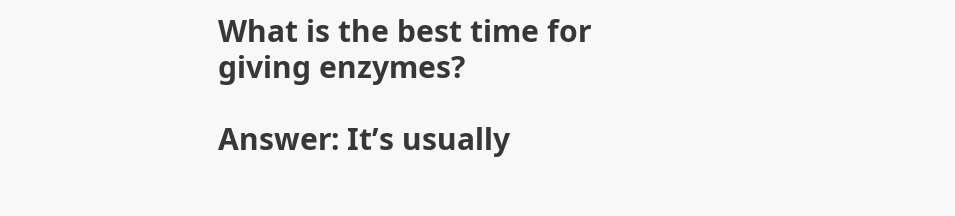What is the best time for giving enzymes?

Answer: It’s usually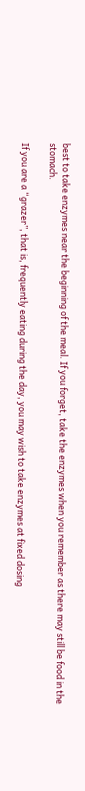best to take enzymes near the beginning of the meal. If you forget, take the enzymes when you remember as there may still be food in the stomach.

If you are a “grazer”, that is, frequently eating during the day, you may wish to take enzymes at fixed dosing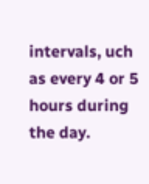intervals, uch as every 4 or 5 hours during the day.